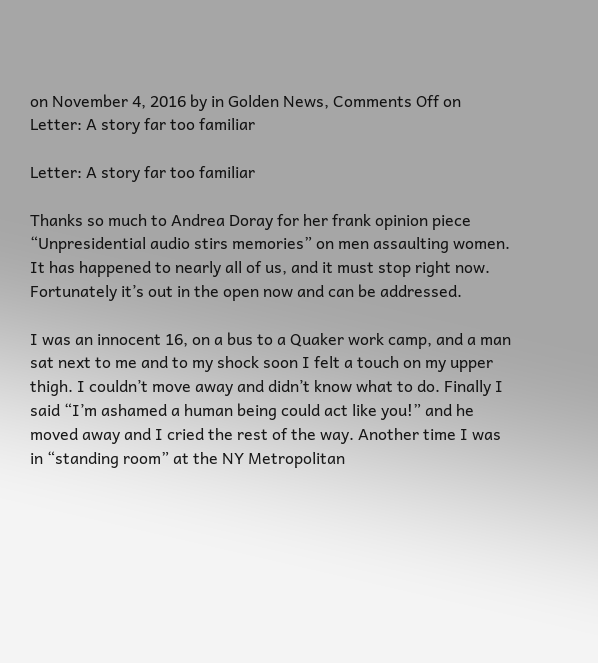on November 4, 2016 by in Golden News, Comments Off on Letter: A story far too familiar

Letter: A story far too familiar

Thanks so much to Andrea Doray for her frank opinion piece “Unpresidential audio stirs memories” on men assaulting women. It has happened to nearly all of us, and it must stop right now. Fortunately it’s out in the open now and can be addressed.

I was an innocent 16, on a bus to a Quaker work camp, and a man sat next to me and to my shock soon I felt a touch on my upper thigh. I couldn’t move away and didn’t know what to do. Finally I said “I’m ashamed a human being could act like you!” and he moved away and I cried the rest of the way. Another time I was in “standing room” at the NY Metropolitan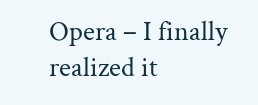Opera – I finally realized it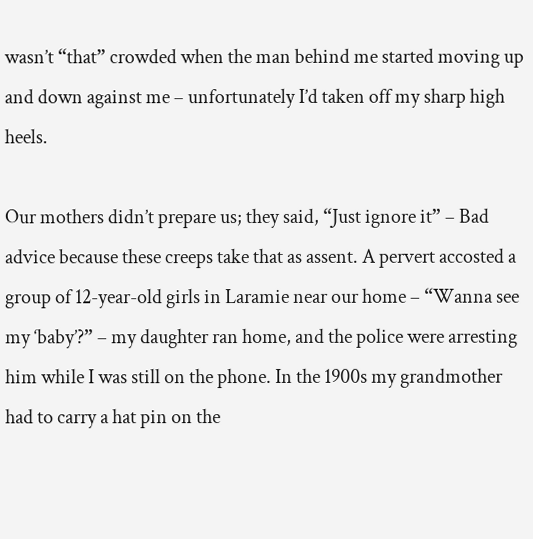wasn’t “that” crowded when the man behind me started moving up and down against me – unfortunately I’d taken off my sharp high heels.

Our mothers didn’t prepare us; they said, “Just ignore it” – Bad advice because these creeps take that as assent. A pervert accosted a group of 12-year-old girls in Laramie near our home – “Wanna see my ‘baby’?” – my daughter ran home, and the police were arresting him while I was still on the phone. In the 1900s my grandmother had to carry a hat pin on the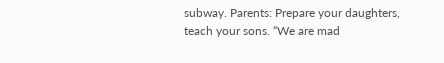subway. Parents: Prepare your daughters, teach your sons. “We are mad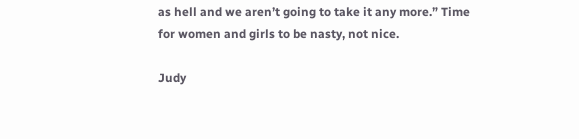as hell and we aren’t going to take it any more.” Time for women and girls to be nasty, not nice.

Judy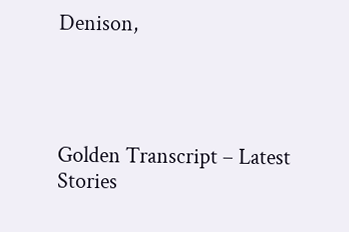Denison,




Golden Transcript – Latest Stories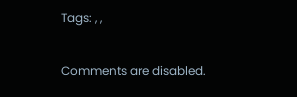Tags: , ,

Comments are disabled.